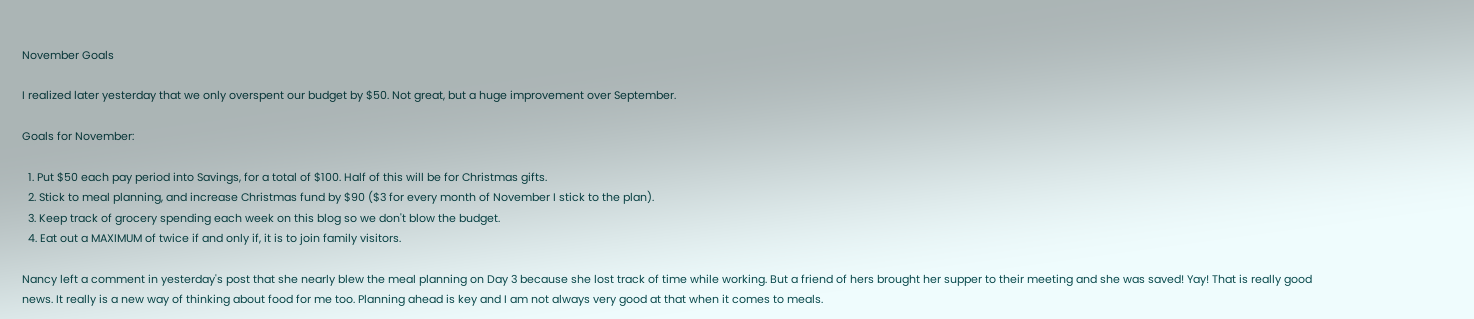November Goals

I realized later yesterday that we only overspent our budget by $50. Not great, but a huge improvement over September.

Goals for November:

  1. Put $50 each pay period into Savings, for a total of $100. Half of this will be for Christmas gifts.
  2. Stick to meal planning, and increase Christmas fund by $90 ($3 for every month of November I stick to the plan).
  3. Keep track of grocery spending each week on this blog so we don't blow the budget.
  4. Eat out a MAXIMUM of twice if and only if, it is to join family visitors.

Nancy left a comment in yesterday's post that she nearly blew the meal planning on Day 3 because she lost track of time while working. But a friend of hers brought her supper to their meeting and she was saved! Yay! That is really good news. It really is a new way of thinking about food for me too. Planning ahead is key and I am not always very good at that when it comes to meals.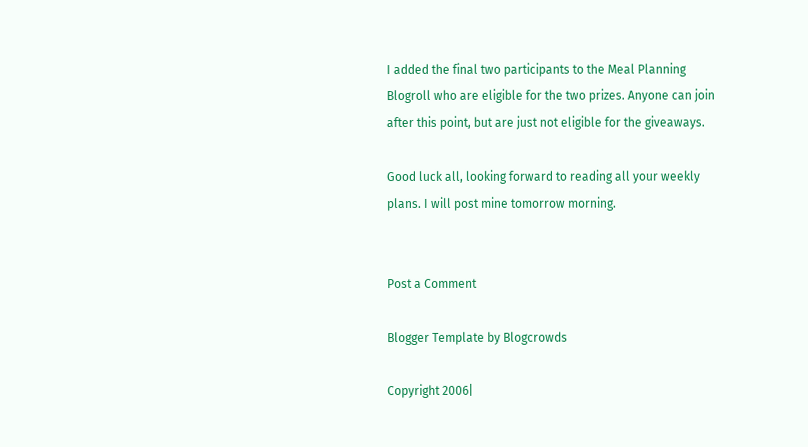I added the final two participants to the Meal Planning Blogroll who are eligible for the two prizes. Anyone can join after this point, but are just not eligible for the giveaways.

Good luck all, looking forward to reading all your weekly plans. I will post mine tomorrow morning.


Post a Comment

Blogger Template by Blogcrowds

Copyright 2006|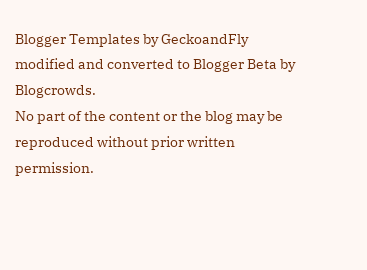Blogger Templates by GeckoandFly modified and converted to Blogger Beta by Blogcrowds.
No part of the content or the blog may be reproduced without prior written permission.